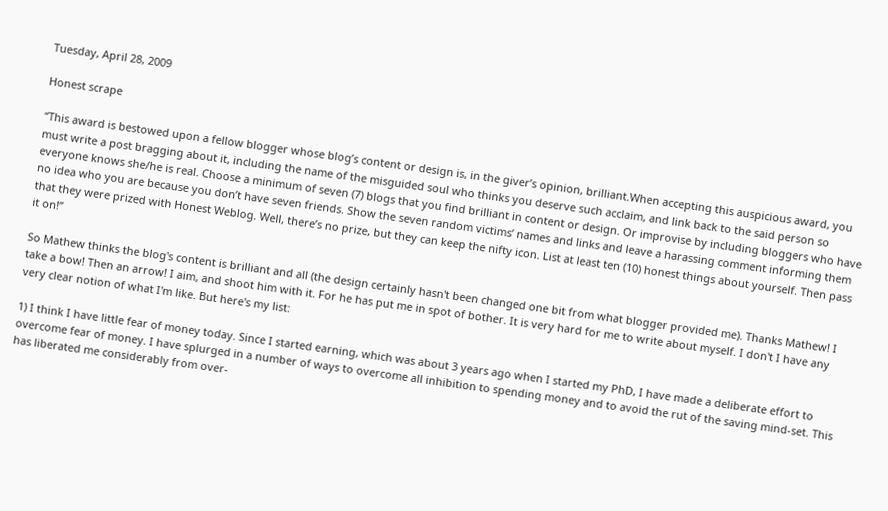Tuesday, April 28, 2009

Honest scrape

“This award is bestowed upon a fellow blogger whose blog’s content or design is, in the giver’s opinion, brilliant.When accepting this auspicious award, you must write a post bragging about it, including the name of the misguided soul who thinks you deserve such acclaim, and link back to the said person so everyone knows she/he is real. Choose a minimum of seven (7) blogs that you find brilliant in content or design. Or improvise by including bloggers who have no idea who you are because you don’t have seven friends. Show the seven random victims’ names and links and leave a harassing comment informing them that they were prized with Honest Weblog. Well, there’s no prize, but they can keep the nifty icon. List at least ten (10) honest things about yourself. Then pass it on!”

So Mathew thinks the blog's content is brilliant and all (the design certainly hasn't been changed one bit from what blogger provided me). Thanks Mathew! I take a bow! Then an arrow! I aim, and shoot him with it. For he has put me in spot of bother. It is very hard for me to write about myself. I don't I have any very clear notion of what I'm like. But here's my list:

1) I think I have little fear of money today. Since I started earning, which was about 3 years ago when I started my PhD, I have made a deliberate effort to overcome fear of money. I have splurged in a number of ways to overcome all inhibition to spending money and to avoid the rut of the saving mind-set. This has liberated me considerably from over-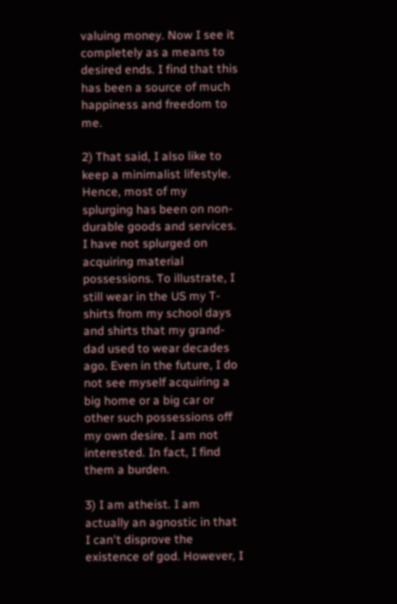valuing money. Now I see it completely as a means to desired ends. I find that this has been a source of much happiness and freedom to me.

2) That said, I also like to keep a minimalist lifestyle. Hence, most of my splurging has been on non-durable goods and services. I have not splurged on acquiring material possessions. To illustrate, I still wear in the US my T-shirts from my school days and shirts that my grand-dad used to wear decades ago. Even in the future, I do not see myself acquiring a big home or a big car or other such possessions off my own desire. I am not interested. In fact, I find them a burden.

3) I am atheist. I am actually an agnostic in that I can't disprove the existence of god. However, I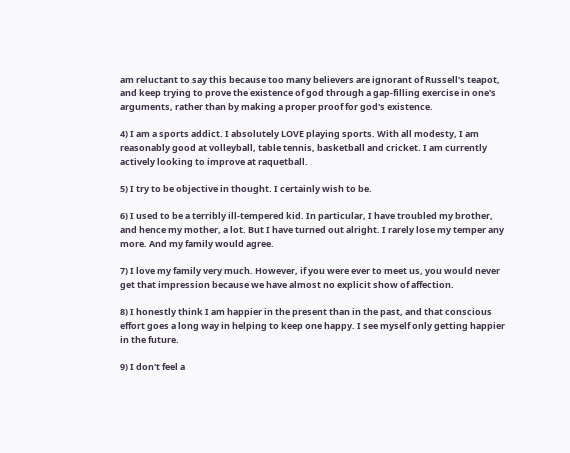am reluctant to say this because too many believers are ignorant of Russell's teapot, and keep trying to prove the existence of god through a gap-filling exercise in one's arguments, rather than by making a proper proof for god's existence.

4) I am a sports addict. I absolutely LOVE playing sports. With all modesty, I am reasonably good at volleyball, table tennis, basketball and cricket. I am currently actively looking to improve at raquetball.

5) I try to be objective in thought. I certainly wish to be.

6) I used to be a terribly ill-tempered kid. In particular, I have troubled my brother, and hence my mother, a lot. But I have turned out alright. I rarely lose my temper any more. And my family would agree.

7) I love my family very much. However, if you were ever to meet us, you would never get that impression because we have almost no explicit show of affection.

8) I honestly think I am happier in the present than in the past, and that conscious effort goes a long way in helping to keep one happy. I see myself only getting happier in the future.

9) I don't feel a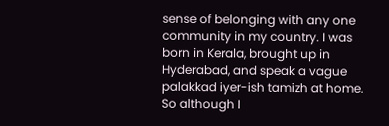sense of belonging with any one community in my country. I was born in Kerala, brought up in Hyderabad, and speak a vague palakkad iyer-ish tamizh at home. So although I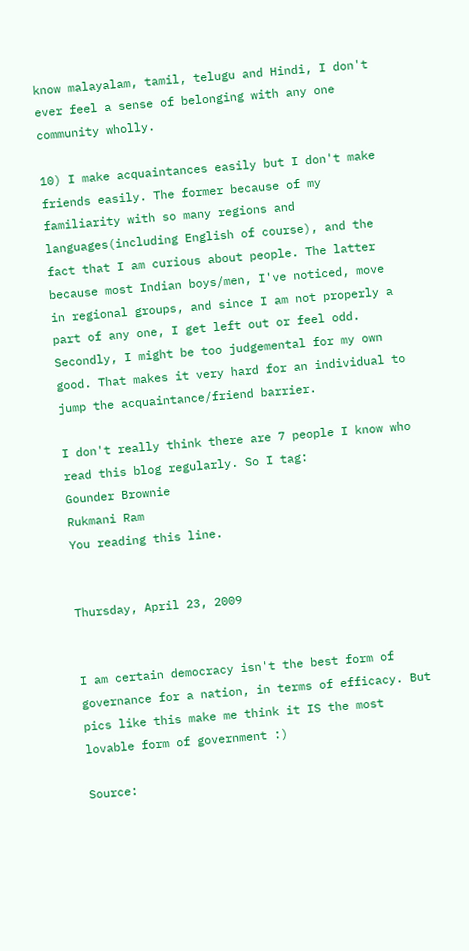know malayalam, tamil, telugu and Hindi, I don't ever feel a sense of belonging with any one community wholly.

10) I make acquaintances easily but I don't make friends easily. The former because of my familiarity with so many regions and languages(including English of course), and the fact that I am curious about people. The latter because most Indian boys/men, I've noticed, move in regional groups, and since I am not properly a part of any one, I get left out or feel odd. Secondly, I might be too judgemental for my own good. That makes it very hard for an individual to jump the acquaintance/friend barrier.

I don't really think there are 7 people I know who read this blog regularly. So I tag:
Gounder Brownie
Rukmani Ram
You reading this line.


Thursday, April 23, 2009


I am certain democracy isn't the best form of governance for a nation, in terms of efficacy. But pics like this make me think it IS the most lovable form of government :)

Source: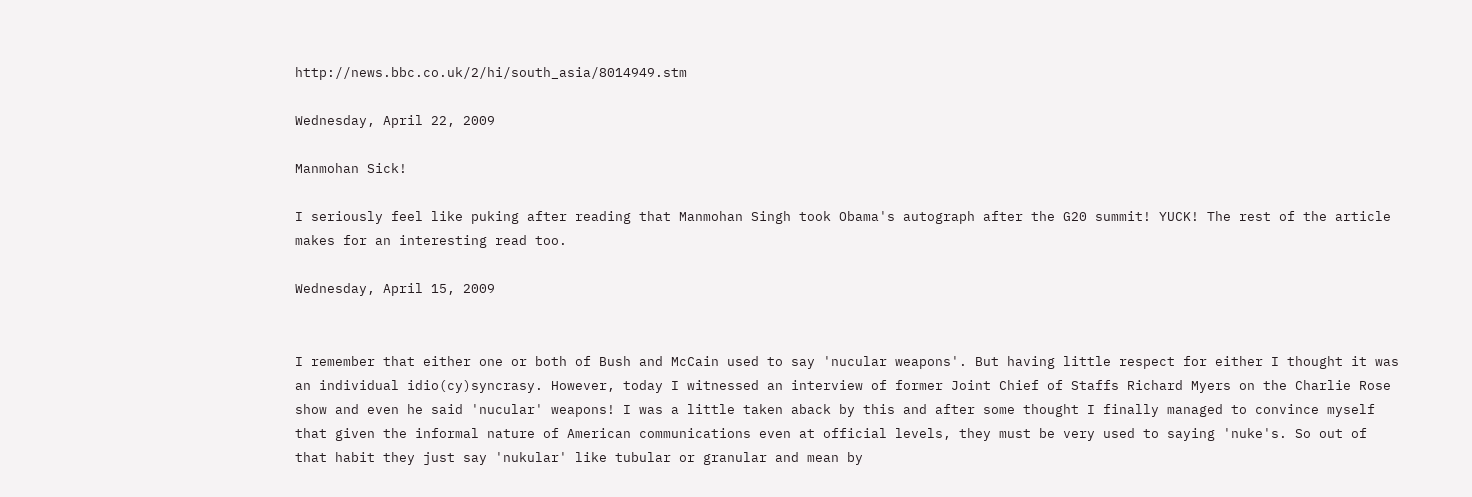http://news.bbc.co.uk/2/hi/south_asia/8014949.stm

Wednesday, April 22, 2009

Manmohan Sick!

I seriously feel like puking after reading that Manmohan Singh took Obama's autograph after the G20 summit! YUCK! The rest of the article makes for an interesting read too.

Wednesday, April 15, 2009


I remember that either one or both of Bush and McCain used to say 'nucular weapons'. But having little respect for either I thought it was an individual idio(cy)syncrasy. However, today I witnessed an interview of former Joint Chief of Staffs Richard Myers on the Charlie Rose show and even he said 'nucular' weapons! I was a little taken aback by this and after some thought I finally managed to convince myself that given the informal nature of American communications even at official levels, they must be very used to saying 'nuke's. So out of that habit they just say 'nukular' like tubular or granular and mean by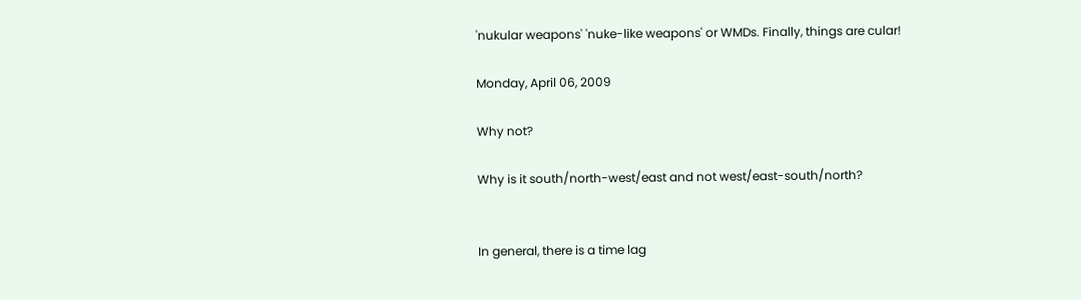'nukular weapons' 'nuke-like weapons' or WMDs. Finally, things are cular!

Monday, April 06, 2009

Why not?

Why is it south/north-west/east and not west/east-south/north?


In general, there is a time lag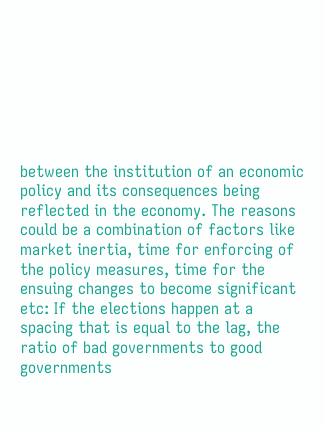between the institution of an economic policy and its consequences being reflected in the economy. The reasons could be a combination of factors like market inertia, time for enforcing of the policy measures, time for the ensuing changes to become significant etc: If the elections happen at a spacing that is equal to the lag, the ratio of bad governments to good governments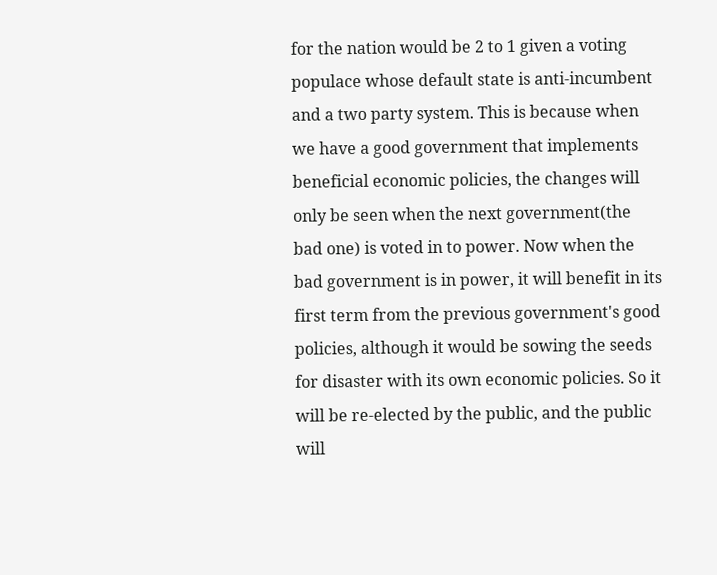for the nation would be 2 to 1 given a voting populace whose default state is anti-incumbent and a two party system. This is because when we have a good government that implements beneficial economic policies, the changes will only be seen when the next government(the bad one) is voted in to power. Now when the bad government is in power, it will benefit in its first term from the previous government's good policies, although it would be sowing the seeds for disaster with its own economic policies. So it will be re-elected by the public, and the public will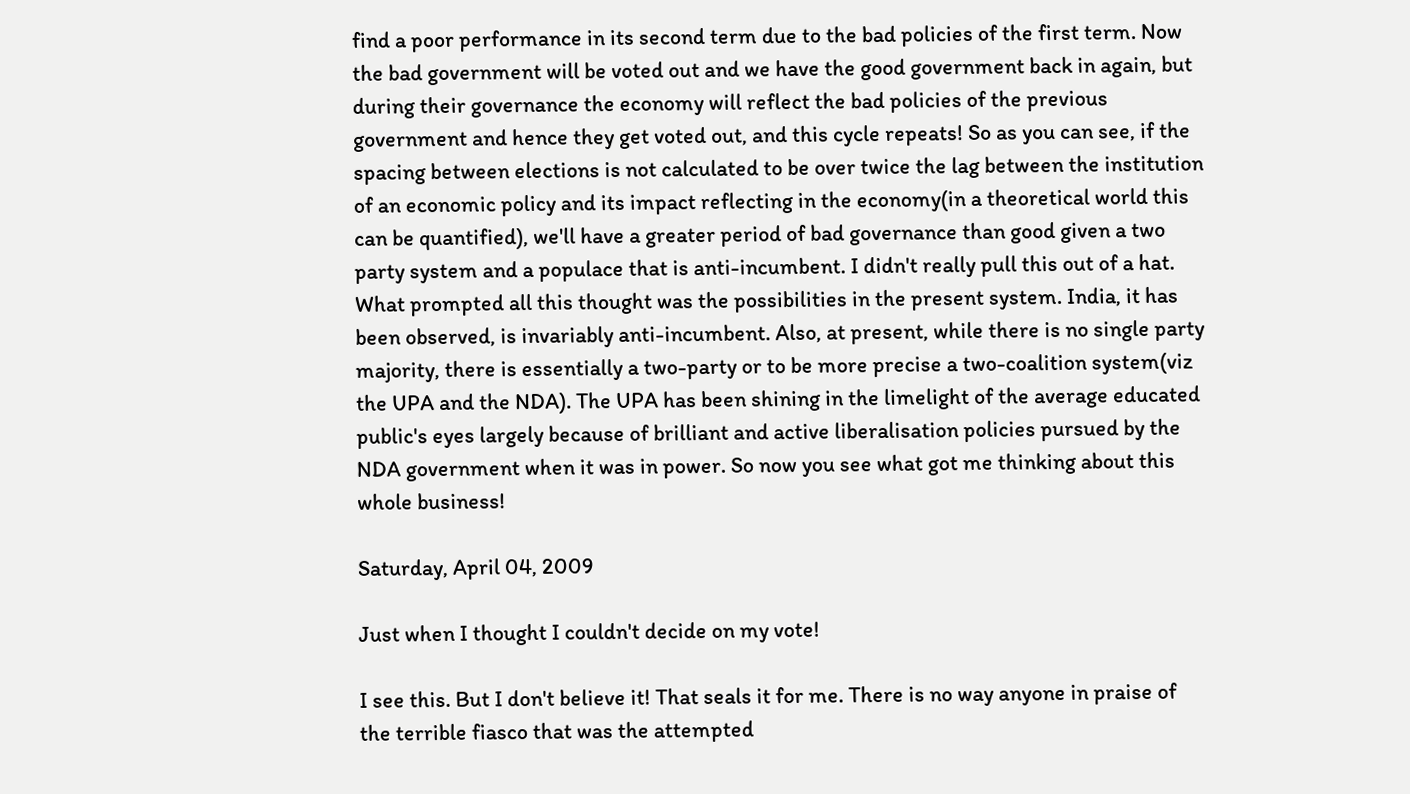find a poor performance in its second term due to the bad policies of the first term. Now the bad government will be voted out and we have the good government back in again, but during their governance the economy will reflect the bad policies of the previous government and hence they get voted out, and this cycle repeats! So as you can see, if the spacing between elections is not calculated to be over twice the lag between the institution of an economic policy and its impact reflecting in the economy(in a theoretical world this can be quantified), we'll have a greater period of bad governance than good given a two party system and a populace that is anti-incumbent. I didn't really pull this out of a hat. What prompted all this thought was the possibilities in the present system. India, it has been observed, is invariably anti-incumbent. Also, at present, while there is no single party majority, there is essentially a two-party or to be more precise a two-coalition system(viz the UPA and the NDA). The UPA has been shining in the limelight of the average educated public's eyes largely because of brilliant and active liberalisation policies pursued by the NDA government when it was in power. So now you see what got me thinking about this whole business!

Saturday, April 04, 2009

Just when I thought I couldn't decide on my vote!

I see this. But I don't believe it! That seals it for me. There is no way anyone in praise of the terrible fiasco that was the attempted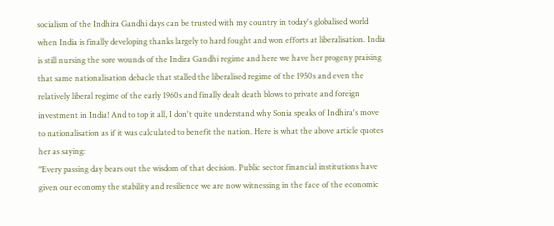socialism of the Indhira Gandhi days can be trusted with my country in today's globalised world when India is finally developing thanks largely to hard fought and won efforts at liberalisation. India is still nursing the sore wounds of the Indira Gandhi regime and here we have her progeny praising that same nationalisation debacle that stalled the liberalised regime of the 1950s and even the relatively liberal regime of the early 1960s and finally dealt death blows to private and foreign investment in India! And to top it all, I don't quite understand why Sonia speaks of Indhira's move to nationalisation as if it was calculated to benefit the nation. Here is what the above article quotes her as saying:
"Every passing day bears out the wisdom of that decision. Public sector financial institutions have given our economy the stability and resilience we are now witnessing in the face of the economic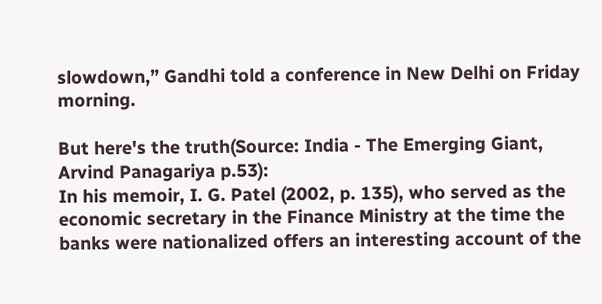slowdown,” Gandhi told a conference in New Delhi on Friday morning.

But here's the truth(Source: India - The Emerging Giant, Arvind Panagariya p.53):
In his memoir, I. G. Patel (2002, p. 135), who served as the economic secretary in the Finance Ministry at the time the banks were nationalized offers an interesting account of the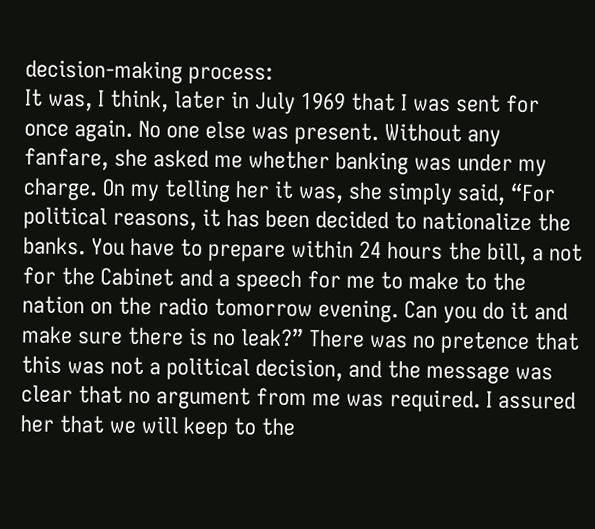decision-making process:
It was, I think, later in July 1969 that I was sent for once again. No one else was present. Without any fanfare, she asked me whether banking was under my charge. On my telling her it was, she simply said, “For political reasons, it has been decided to nationalize the banks. You have to prepare within 24 hours the bill, a not for the Cabinet and a speech for me to make to the nation on the radio tomorrow evening. Can you do it and make sure there is no leak?” There was no pretence that this was not a political decision, and the message was clear that no argument from me was required. I assured her that we will keep to the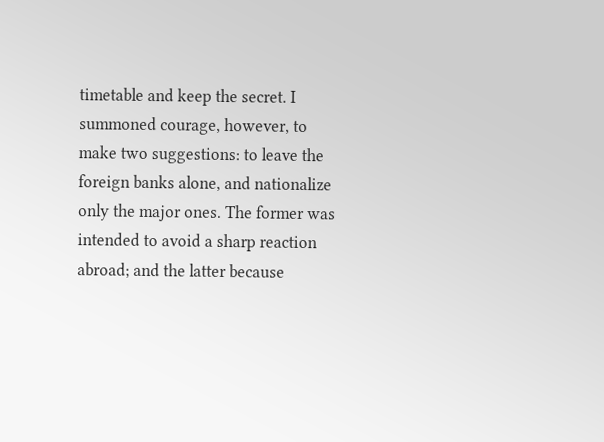timetable and keep the secret. I summoned courage, however, to make two suggestions: to leave the foreign banks alone, and nationalize only the major ones. The former was intended to avoid a sharp reaction abroad; and the latter because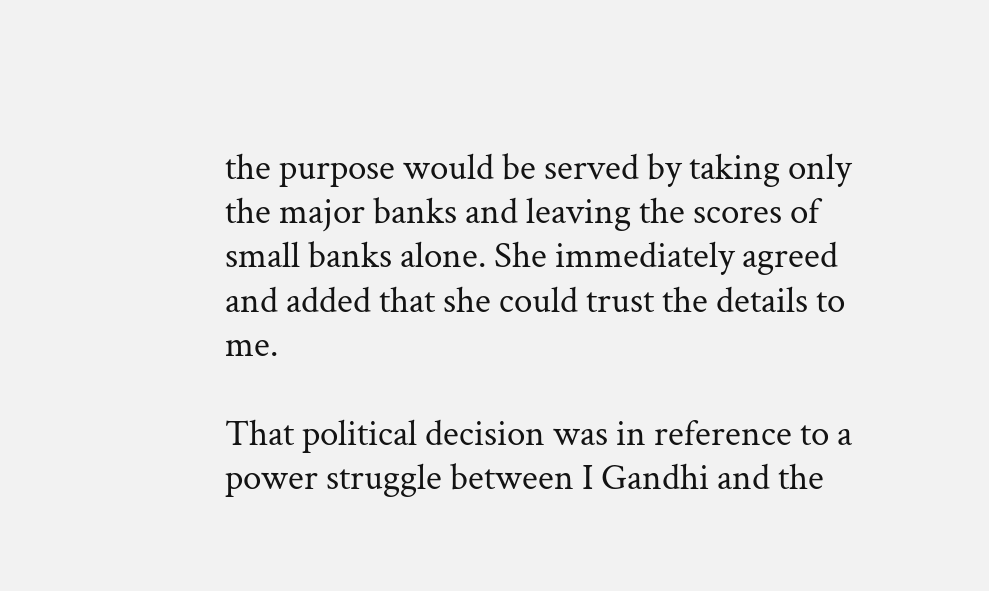the purpose would be served by taking only the major banks and leaving the scores of small banks alone. She immediately agreed and added that she could trust the details to me.

That political decision was in reference to a power struggle between I Gandhi and the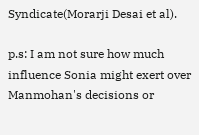Syndicate(Morarji Desai et al).

p.s: I am not sure how much influence Sonia might exert over Manmohan's decisions or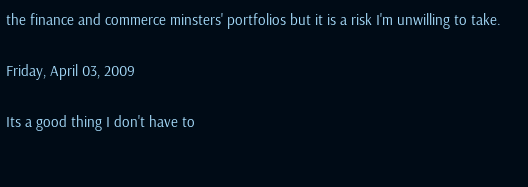the finance and commerce minsters' portfolios but it is a risk I'm unwilling to take.

Friday, April 03, 2009

Its a good thing I don't have to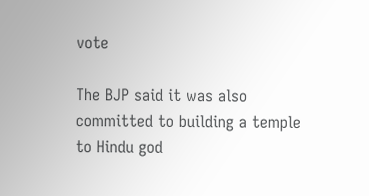vote

The BJP said it was also committed to building a temple to Hindu god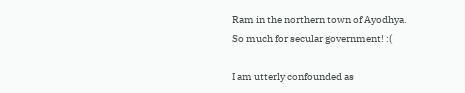Ram in the northern town of Ayodhya.
So much for secular government! :(

I am utterly confounded as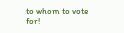to whom to vote for!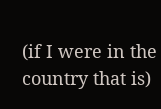(if I were in the country that is)